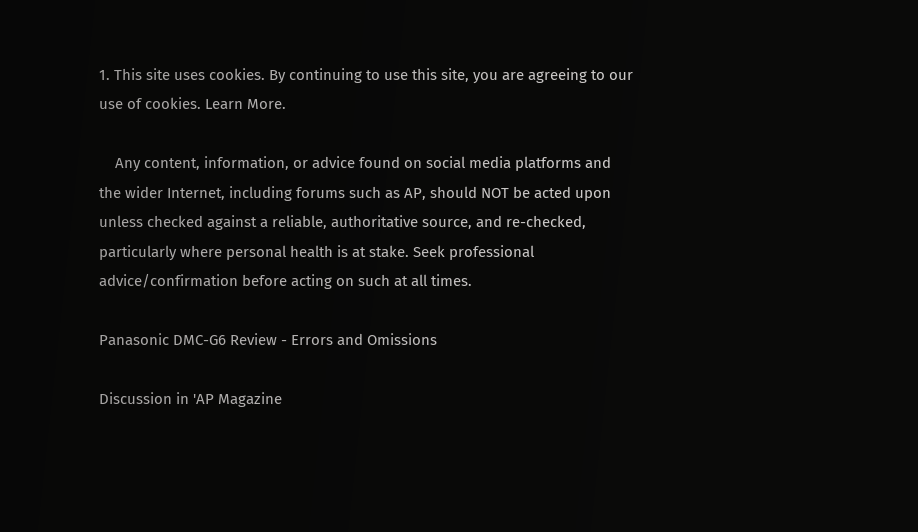1. This site uses cookies. By continuing to use this site, you are agreeing to our use of cookies. Learn More.

    Any content, information, or advice found on social media platforms and the wider Internet, including forums such as AP, should NOT be acted upon unless checked against a reliable, authoritative source, and re-checked, particularly where personal health is at stake. Seek professional advice/confirmation before acting on such at all times.

Panasonic DMC-G6 Review - Errors and Omissions

Discussion in 'AP Magazine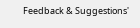Feedback & Suggestions'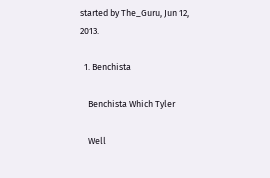started by The_Guru, Jun 12, 2013.

  1. Benchista

    Benchista Which Tyler

    Well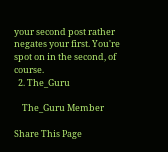your second post rather negates your first. You're spot on in the second, of course.
  2. The_Guru

    The_Guru Member

Share This Page